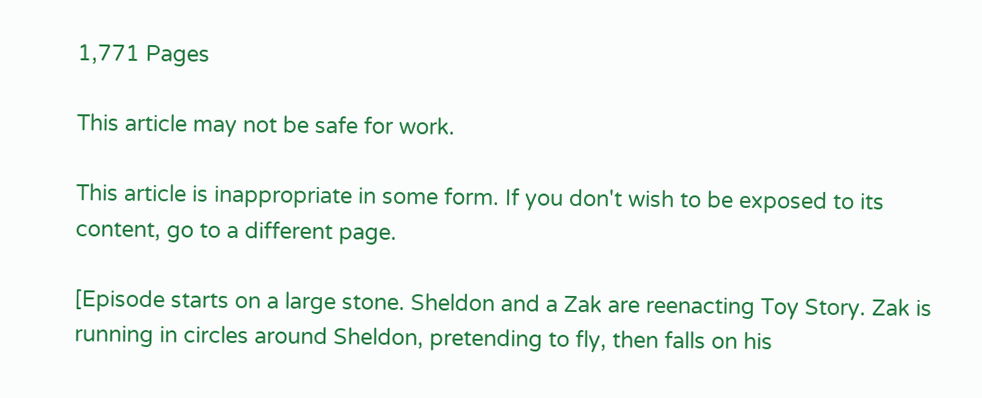1,771 Pages

This article may not be safe for work.

This article is inappropriate in some form. If you don't wish to be exposed to its content, go to a different page.

[Episode starts on a large stone. Sheldon and a Zak are reenacting Toy Story. Zak is running in circles around Sheldon, pretending to fly, then falls on his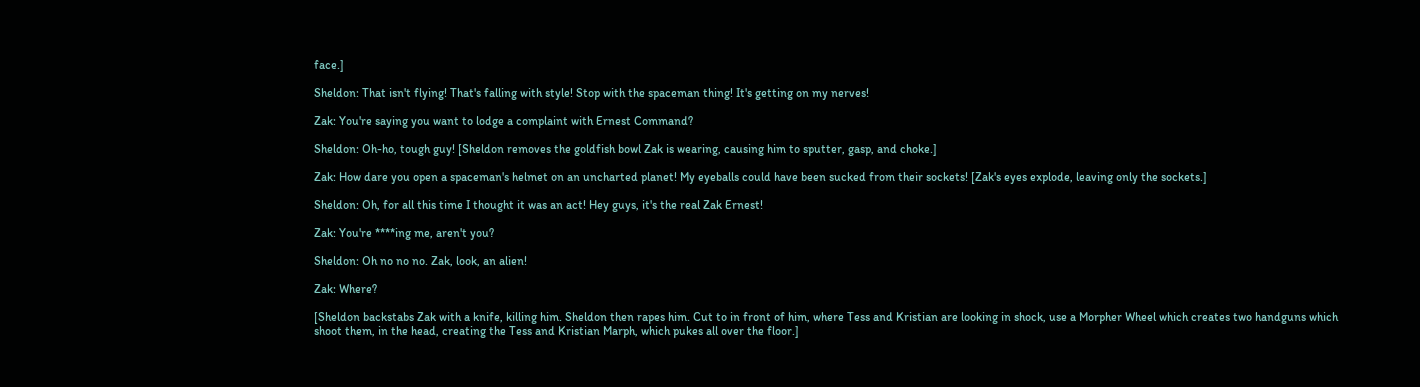face.]

Sheldon: That isn't flying! That's falling with style! Stop with the spaceman thing! It's getting on my nerves!

Zak: You're saying you want to lodge a complaint with Ernest Command?

Sheldon: Oh-ho, tough guy! [Sheldon removes the goldfish bowl Zak is wearing, causing him to sputter, gasp, and choke.]

Zak: How dare you open a spaceman's helmet on an uncharted planet! My eyeballs could have been sucked from their sockets! [Zak's eyes explode, leaving only the sockets.]

Sheldon: Oh, for all this time I thought it was an act! Hey guys, it's the real Zak Ernest!

Zak: You're ****ing me, aren't you?

Sheldon: Oh no no no. Zak, look, an alien!

Zak: Where?

[Sheldon backstabs Zak with a knife, killing him. Sheldon then rapes him. Cut to in front of him, where Tess and Kristian are looking in shock, use a Morpher Wheel which creates two handguns which shoot them, in the head, creating the Tess and Kristian Marph, which pukes all over the floor.]